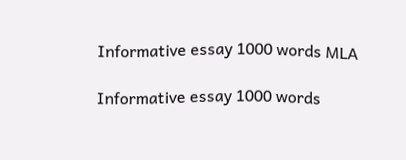Informative essay 1000 words MLA

Informative essay 1000 words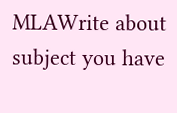MLAWrite about subject you have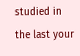studied in the last your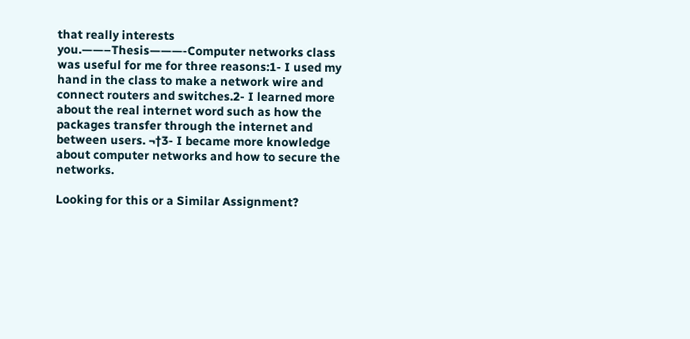that really interests you.——–Thesis———-Computer networks class was useful for me for three reasons:1- I used my hand in the class to make a network wire and connect routers and switches.2- I learned more about the real internet word such as how the packages transfer through the internet and between users. ¬†3- I became more knowledge about computer networks and how to secure the networks.

Looking for this or a Similar Assignment?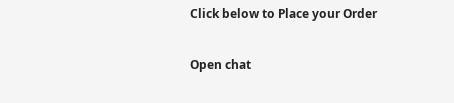Click below to Place your Order

Open chat